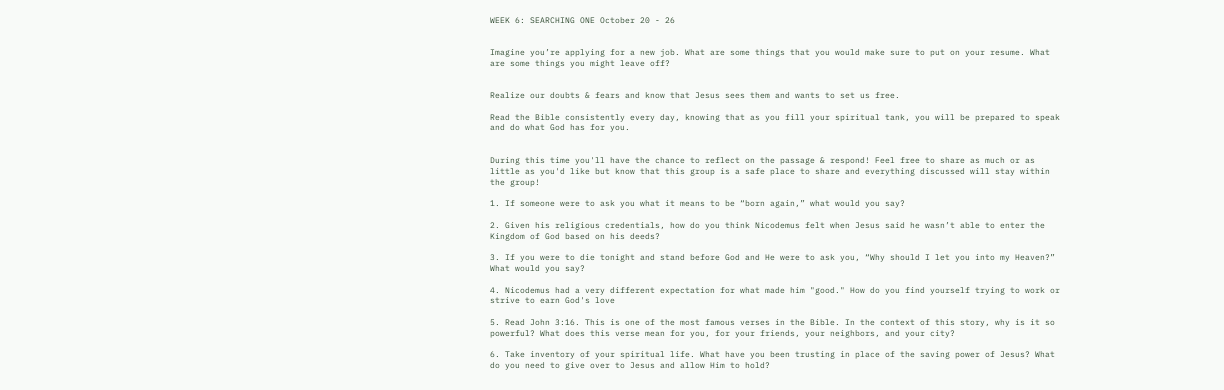WEEK 6: SEARCHING ONE October 20 - 26


Imagine you’re applying for a new job. What are some things that you would make sure to put on your resume. What are some things you might leave off?


Realize our doubts & fears and know that Jesus sees them and wants to set us free.

Read the Bible consistently every day, knowing that as you fill your spiritual tank, you will be prepared to speak and do what God has for you.


During this time you'll have the chance to reflect on the passage & respond! Feel free to share as much or as little as you'd like but know that this group is a safe place to share and everything discussed will stay within the group!

1. If someone were to ask you what it means to be “born again,” what would you say?

2. Given his religious credentials, how do you think Nicodemus felt when Jesus said he wasn’t able to enter the Kingdom of God based on his deeds?

3. If you were to die tonight and stand before God and He were to ask you, “Why should I let you into my Heaven?” What would you say?

4. Nicodemus had a very different expectation for what made him "good." How do you find yourself trying to work or strive to earn God's love

5. Read John 3:16. This is one of the most famous verses in the Bible. In the context of this story, why is it so powerful? What does this verse mean for you, for your friends, your neighbors, and your city?

6. Take inventory of your spiritual life. What have you been trusting in place of the saving power of Jesus? What do you need to give over to Jesus and allow Him to hold?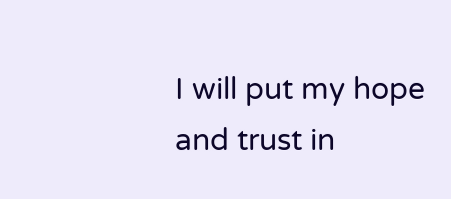I will put my hope and trust in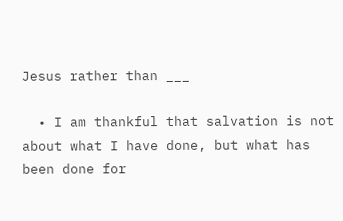Jesus rather than ___

  • I am thankful that salvation is not about what I have done, but what has been done for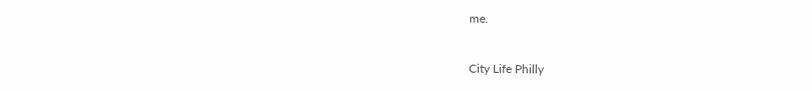me.


City Life Philly